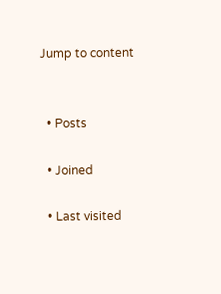Jump to content


  • Posts

  • Joined

  • Last visited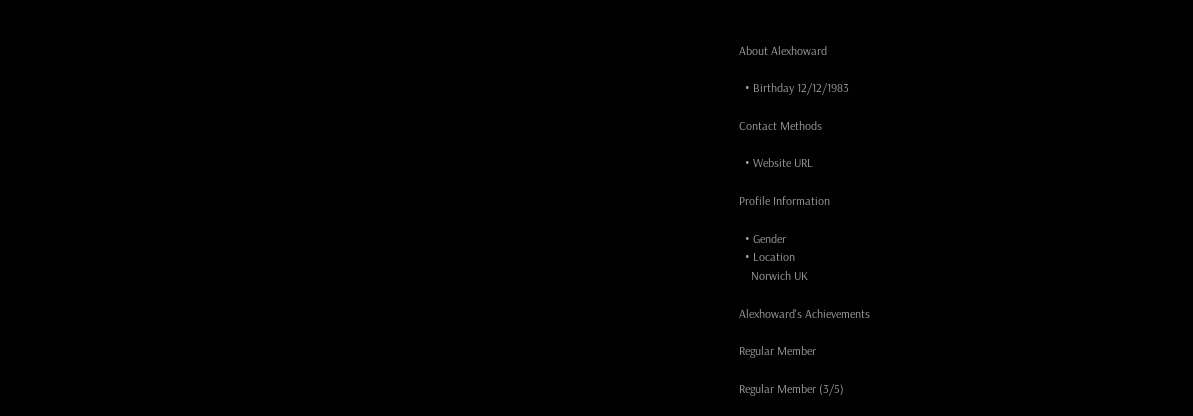About Alexhoward

  • Birthday 12/12/1983

Contact Methods

  • Website URL

Profile Information

  • Gender
  • Location
    Norwich UK

Alexhoward's Achievements

Regular Member

Regular Member (3/5)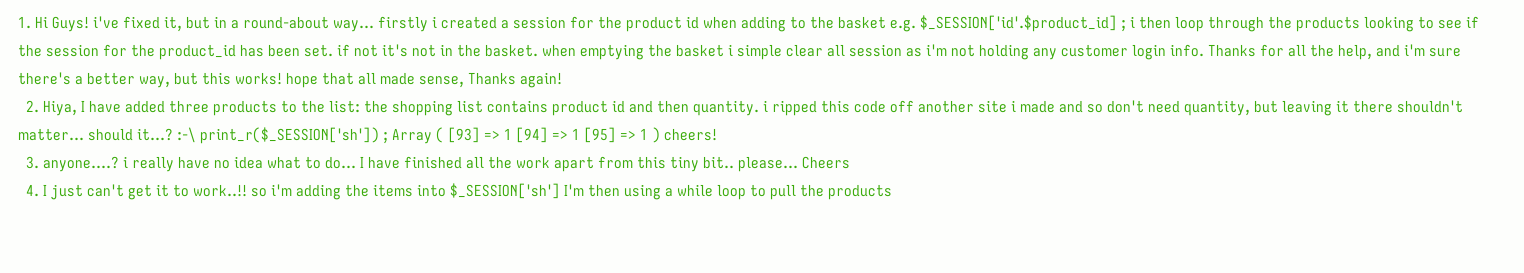1. Hi Guys! i've fixed it, but in a round-about way... firstly i created a session for the product id when adding to the basket e.g. $_SESSION['id'.$product_id] ; i then loop through the products looking to see if the session for the product_id has been set. if not it's not in the basket. when emptying the basket i simple clear all session as i'm not holding any customer login info. Thanks for all the help, and i'm sure there's a better way, but this works! hope that all made sense, Thanks again!
  2. Hiya, I have added three products to the list: the shopping list contains product id and then quantity. i ripped this code off another site i made and so don't need quantity, but leaving it there shouldn't matter... should it...? :-\ print_r($_SESSION['sh']) ; Array ( [93] => 1 [94] => 1 [95] => 1 ) cheers!
  3. anyone....? i really have no idea what to do... I have finished all the work apart from this tiny bit.. please... Cheers
  4. I just can't get it to work..!! so i'm adding the items into $_SESSION['sh'] I'm then using a while loop to pull the products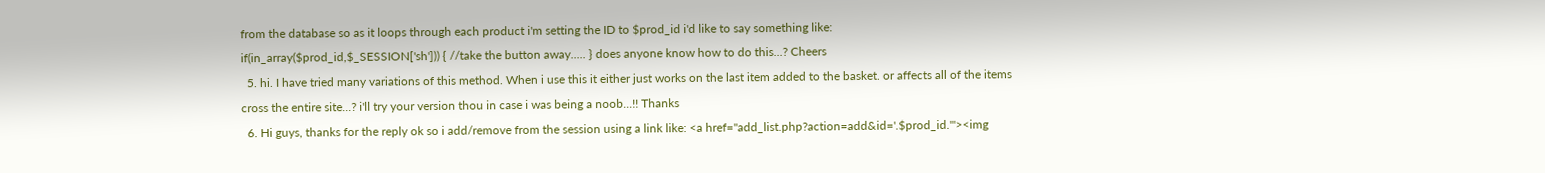from the database so as it loops through each product i'm setting the ID to $prod_id i'd like to say something like: if(in_array($prod_id,$_SESSION['sh'])) { //take the button away..... } does anyone know how to do this...? Cheers
  5. hi. I have tried many variations of this method. When i use this it either just works on the last item added to the basket. or affects all of the items cross the entire site...? i'll try your version thou in case i was being a noob...!! Thanks
  6. Hi guys, thanks for the reply ok so i add/remove from the session using a link like: <a href="add_list.php?action=add&id='.$prod_id.'"><img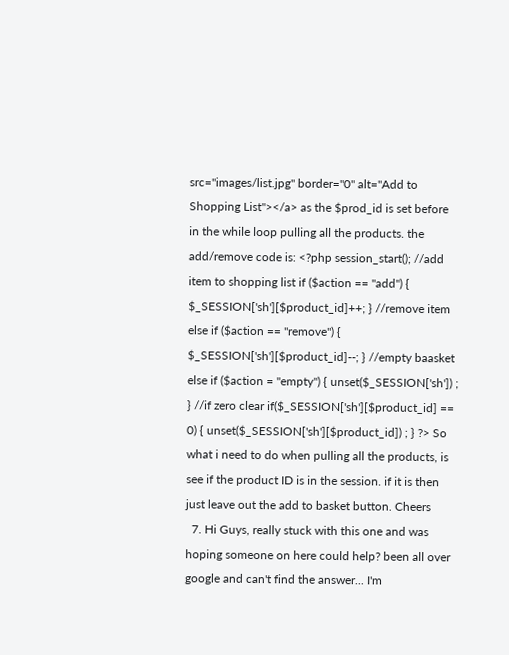src="images/list.jpg" border="0" alt="Add to Shopping List"></a> as the $prod_id is set before in the while loop pulling all the products. the add/remove code is: <?php session_start(); //add item to shopping list if ($action == "add") { $_SESSION['sh'][$product_id]++; } //remove item else if ($action == "remove") { $_SESSION['sh'][$product_id]--; } //empty baasket else if ($action = "empty") { unset($_SESSION['sh']) ; } //if zero clear if($_SESSION['sh'][$product_id] == 0) { unset($_SESSION['sh'][$product_id]) ; } ?> So what i need to do when pulling all the products, is see if the product ID is in the session. if it is then just leave out the add to basket button. Cheers
  7. Hi Guys, really stuck with this one and was hoping someone on here could help? been all over google and can't find the answer... I'm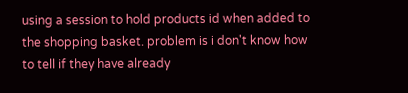using a session to hold products id when added to the shopping basket. problem is i don't know how to tell if they have already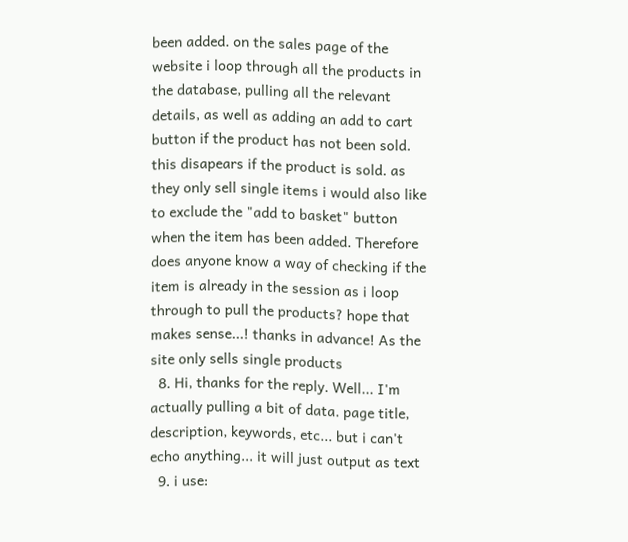been added. on the sales page of the website i loop through all the products in the database, pulling all the relevant details, as well as adding an add to cart button if the product has not been sold. this disapears if the product is sold. as they only sell single items i would also like to exclude the "add to basket" button when the item has been added. Therefore does anyone know a way of checking if the item is already in the session as i loop through to pull the products? hope that makes sense...! thanks in advance! As the site only sells single products
  8. Hi, thanks for the reply. Well... I'm actually pulling a bit of data. page title, description, keywords, etc... but i can't echo anything... it will just output as text
  9. i use: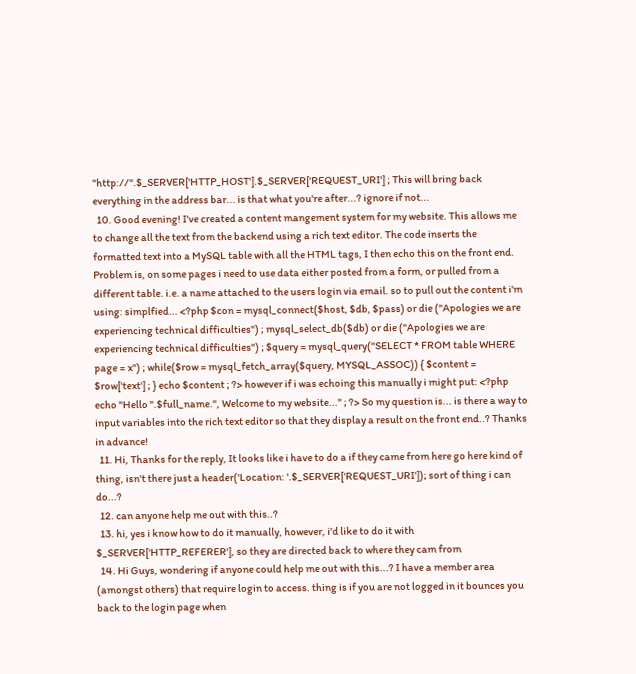"http://".$_SERVER['HTTP_HOST'].$_SERVER['REQUEST_URI'] ; This will bring back everything in the address bar... is that what you're after...? ignore if not...
  10. Good evening! I've created a content mangement system for my website. This allows me to change all the text from the backend using a rich text editor. The code inserts the formatted text into a MySQL table with all the HTML tags, I then echo this on the front end. Problem is, on some pages i need to use data either posted from a form, or pulled from a different table. i.e. a name attached to the users login via email. so to pull out the content i'm using: simplfied... <?php $con = mysql_connect($host, $db, $pass) or die ("Apologies we are experiencing technical difficulties") ; mysql_select_db($db) or die ("Apologies we are experiencing technical difficulties") ; $query = mysql_query("SELECT * FROM table WHERE page = x") ; while($row = mysql_fetch_array($query, MYSQL_ASSOC)) { $content = $row['text'] ; } echo $content ; ?> however if i was echoing this manually i might put: <?php echo "Hello ".$full_name.", Welcome to my website..." ; ?> So my question is... is there a way to input variables into the rich text editor so that they display a result on the front end..? Thanks in advance!
  11. Hi, Thanks for the reply, It looks like i have to do a if they came from here go here kind of thing, isn't there just a header('Location: '.$_SERVER['REQUEST_URI']); sort of thing i can do...?
  12. can anyone help me out with this..?
  13. hi, yes i know how to do it manually, however, i'd like to do it with $_SERVER['HTTP_REFERER'], so they are directed back to where they cam from
  14. Hi Guys, wondering if anyone could help me out with this...? I have a member area (amongst others) that require login to access. thing is if you are not logged in it bounces you back to the login page when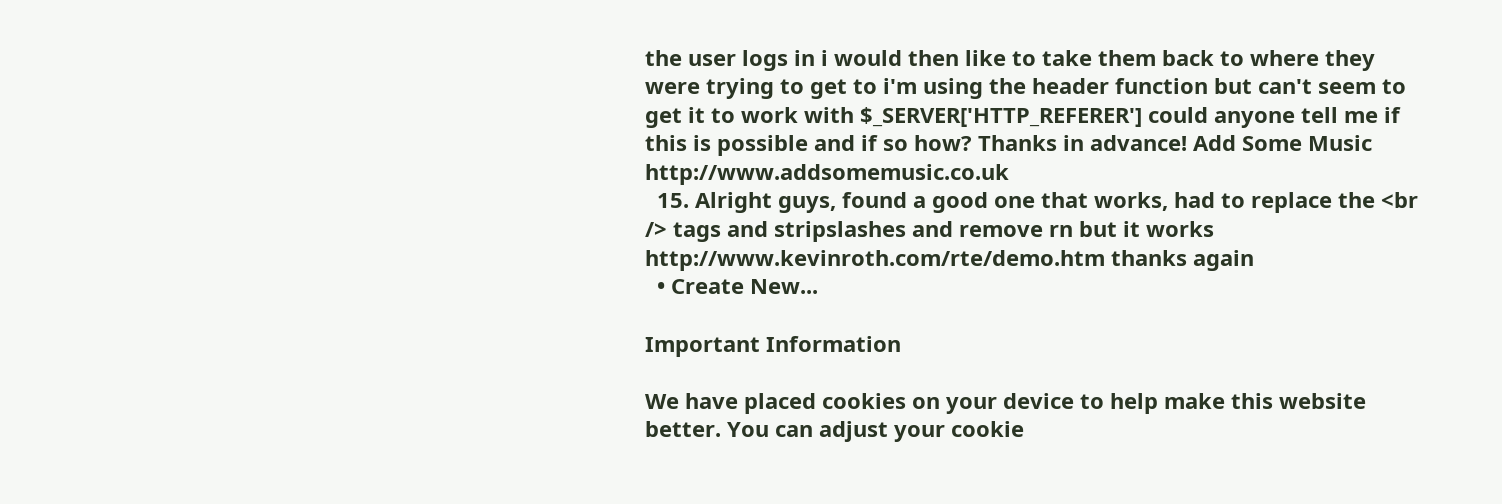the user logs in i would then like to take them back to where they were trying to get to i'm using the header function but can't seem to get it to work with $_SERVER['HTTP_REFERER'] could anyone tell me if this is possible and if so how? Thanks in advance! Add Some Music http://www.addsomemusic.co.uk
  15. Alright guys, found a good one that works, had to replace the <br /> tags and stripslashes and remove rn but it works http://www.kevinroth.com/rte/demo.htm thanks again
  • Create New...

Important Information

We have placed cookies on your device to help make this website better. You can adjust your cookie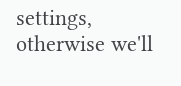settings, otherwise we'll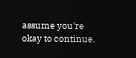assume you're okay to continue.